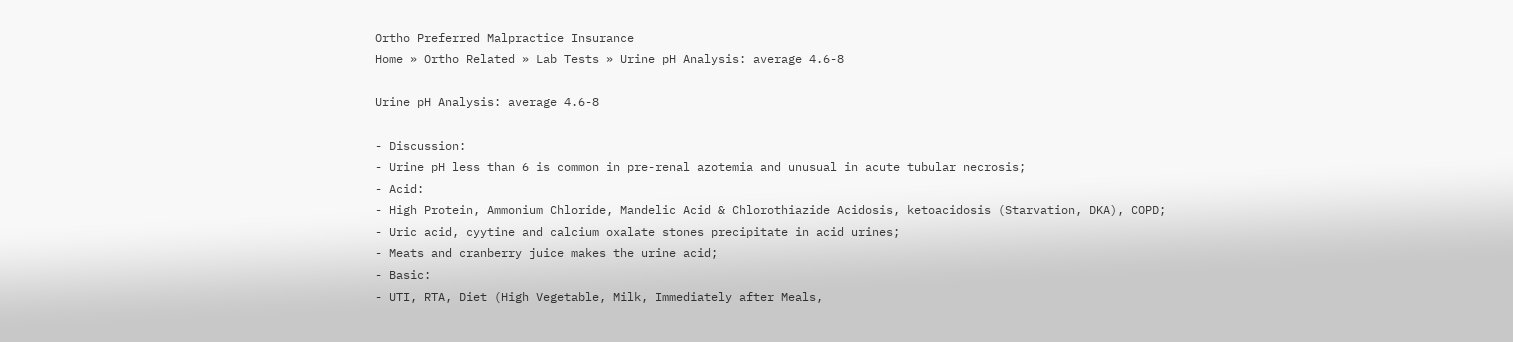Ortho Preferred Malpractice Insurance
Home » Ortho Related » Lab Tests » Urine pH Analysis: average 4.6-8

Urine pH Analysis: average 4.6-8

- Discussion:
- Urine pH less than 6 is common in pre-renal azotemia and unusual in acute tubular necrosis;
- Acid:
- High Protein, Ammonium Chloride, Mandelic Acid & Chlorothiazide Acidosis, ketoacidosis (Starvation, DKA), COPD;
- Uric acid, cyytine and calcium oxalate stones precipitate in acid urines;
- Meats and cranberry juice makes the urine acid;
- Basic:
- UTI, RTA, Diet (High Vegetable, Milk, Immediately after Meals,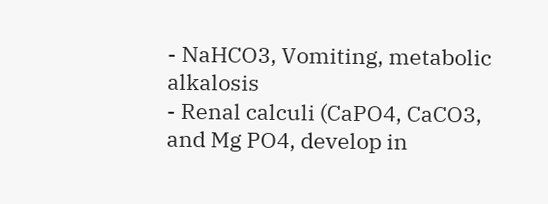- NaHCO3, Vomiting, metabolic alkalosis
- Renal calculi (CaPO4, CaCO3, and Mg PO4, develop in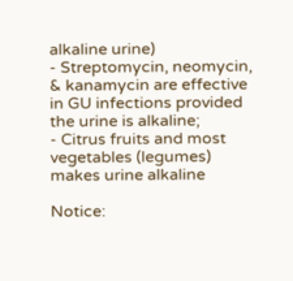alkaline urine)
- Streptomycin, neomycin, & kanamycin are effective in GU infections provided the urine is alkaline;
- Citrus fruits and most vegetables (legumes) makes urine alkaline

Notice: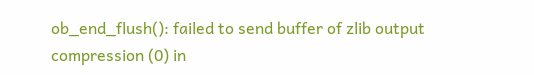ob_end_flush(): failed to send buffer of zlib output compression (0) in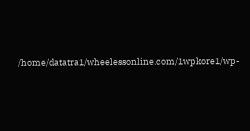/home/datatra1/wheelessonline.com/1wpkore1/wp-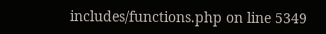includes/functions.php on line 5349